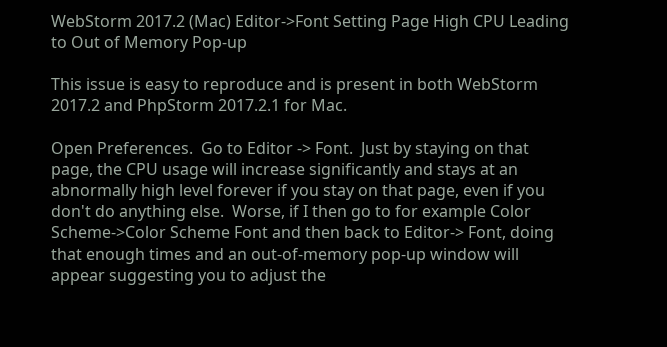WebStorm 2017.2 (Mac) Editor->Font Setting Page High CPU Leading to Out of Memory Pop-up

This issue is easy to reproduce and is present in both WebStorm 2017.2 and PhpStorm 2017.2.1 for Mac.

Open Preferences.  Go to Editor -> Font.  Just by staying on that page, the CPU usage will increase significantly and stays at an abnormally high level forever if you stay on that page, even if you don't do anything else.  Worse, if I then go to for example Color Scheme->Color Scheme Font and then back to Editor-> Font, doing that enough times and an out-of-memory pop-up window will appear suggesting you to adjust the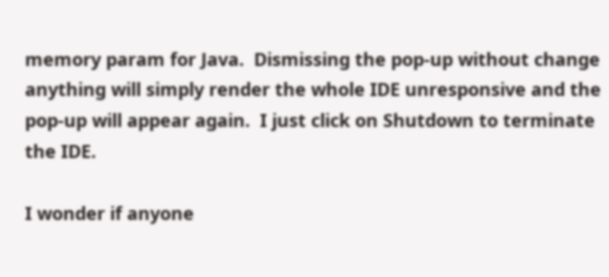memory param for Java.  Dismissing the pop-up without change anything will simply render the whole IDE unresponsive and the pop-up will appear again.  I just click on Shutdown to terminate the IDE.

I wonder if anyone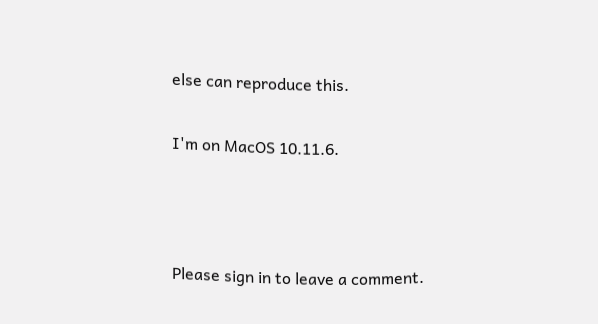else can reproduce this.

I'm on MacOS 10.11.6.



Please sign in to leave a comment.